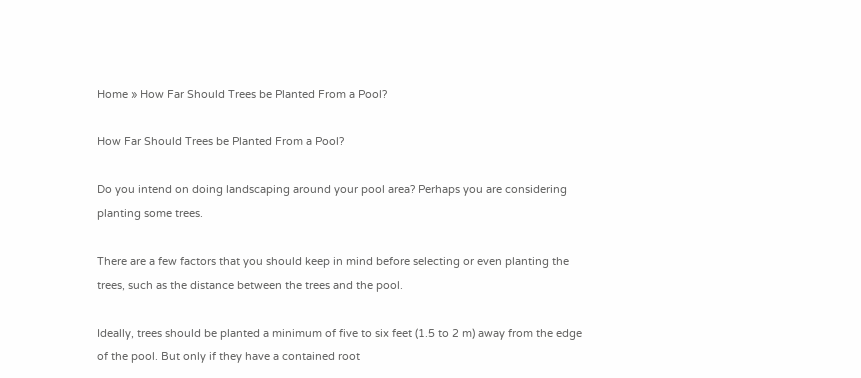Home » How Far Should Trees be Planted From a Pool?

How Far Should Trees be Planted From a Pool?

Do you intend on doing landscaping around your pool area? Perhaps you are considering planting some trees.

There are a few factors that you should keep in mind before selecting or even planting the trees, such as the distance between the trees and the pool.

Ideally, trees should be planted a minimum of five to six feet (1.5 to 2 m) away from the edge of the pool. But only if they have a contained root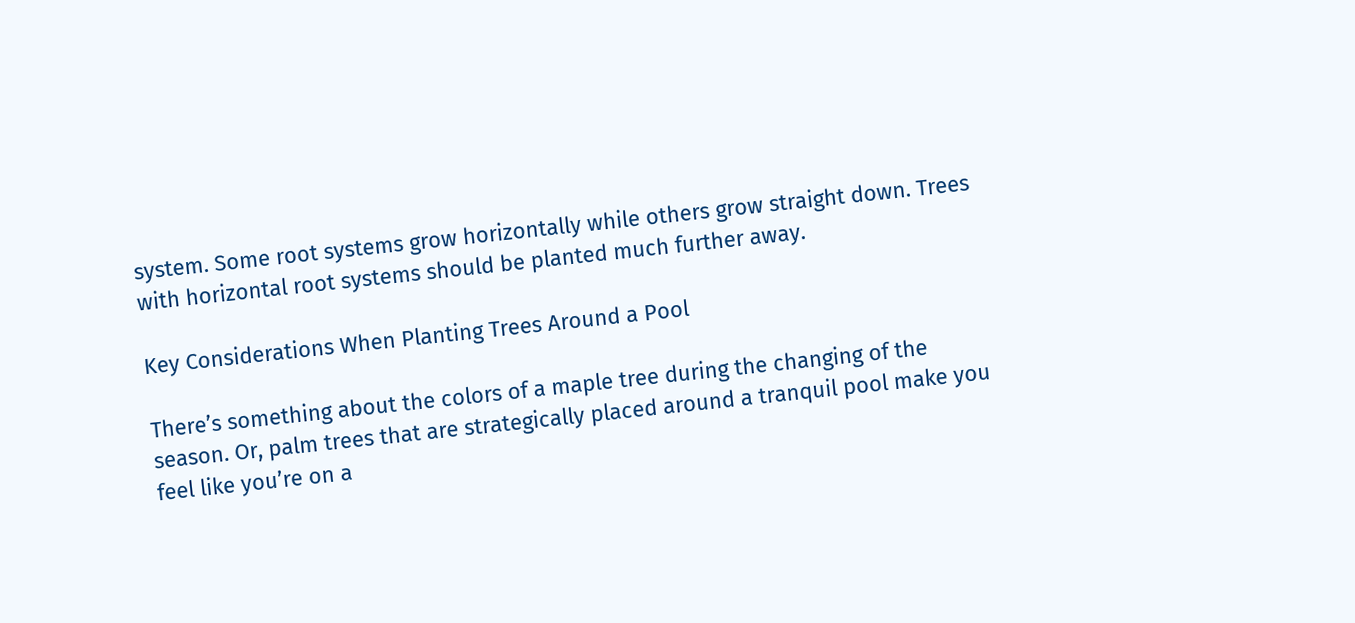system. Some root systems grow horizontally while others grow straight down. Trees with horizontal root systems should be planted much further away.

Key Considerations When Planting Trees Around a Pool

There’s something about the colors of a maple tree during the changing of the season. Or, palm trees that are strategically placed around a tranquil pool make you feel like you’re on a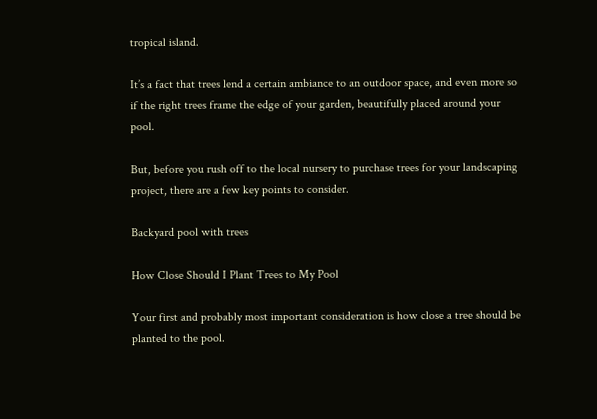tropical island.

It’s a fact that trees lend a certain ambiance to an outdoor space, and even more so if the right trees frame the edge of your garden, beautifully placed around your pool.

But, before you rush off to the local nursery to purchase trees for your landscaping project, there are a few key points to consider.

Backyard pool with trees

How Close Should I Plant Trees to My Pool

Your first and probably most important consideration is how close a tree should be planted to the pool.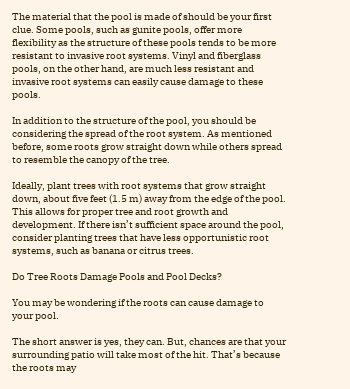The material that the pool is made of should be your first clue. Some pools, such as gunite pools, offer more flexibility as the structure of these pools tends to be more resistant to invasive root systems. Vinyl and fiberglass pools, on the other hand, are much less resistant and invasive root systems can easily cause damage to these pools.

In addition to the structure of the pool, you should be considering the spread of the root system. As mentioned before, some roots grow straight down while others spread to resemble the canopy of the tree.

Ideally, plant trees with root systems that grow straight down, about five feet (1.5 m) away from the edge of the pool. This allows for proper tree and root growth and development. If there isn’t sufficient space around the pool, consider planting trees that have less opportunistic root systems, such as banana or citrus trees.

Do Tree Roots Damage Pools and Pool Decks?

You may be wondering if the roots can cause damage to your pool.

The short answer is yes, they can. But, chances are that your surrounding patio will take most of the hit. That’s because the roots may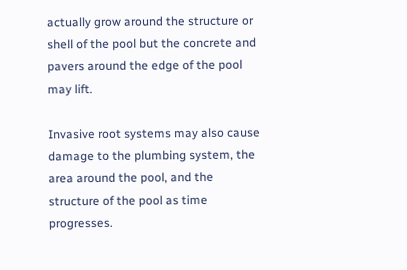actually grow around the structure or shell of the pool but the concrete and pavers around the edge of the pool may lift.

Invasive root systems may also cause damage to the plumbing system, the area around the pool, and the structure of the pool as time progresses.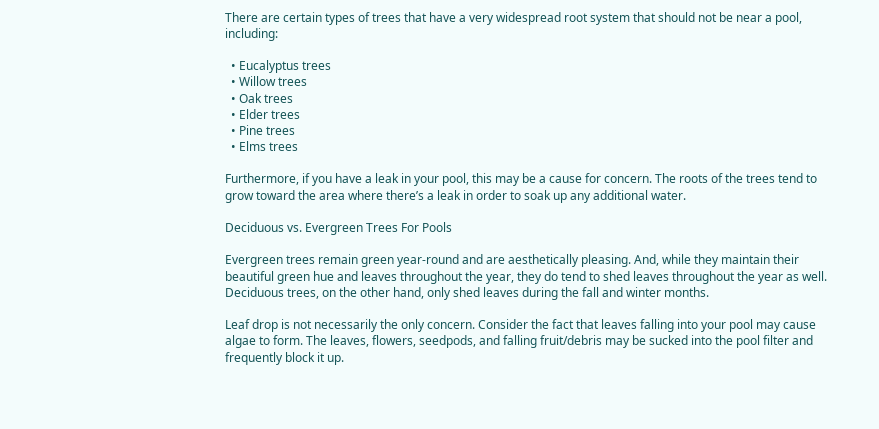There are certain types of trees that have a very widespread root system that should not be near a pool, including:

  • Eucalyptus trees
  • Willow trees
  • Oak trees
  • Elder trees
  • Pine trees
  • Elms trees

Furthermore, if you have a leak in your pool, this may be a cause for concern. The roots of the trees tend to grow toward the area where there’s a leak in order to soak up any additional water.

Deciduous vs. Evergreen Trees For Pools

Evergreen trees remain green year-round and are aesthetically pleasing. And, while they maintain their beautiful green hue and leaves throughout the year, they do tend to shed leaves throughout the year as well. Deciduous trees, on the other hand, only shed leaves during the fall and winter months.

Leaf drop is not necessarily the only concern. Consider the fact that leaves falling into your pool may cause algae to form. The leaves, flowers, seedpods, and falling fruit/debris may be sucked into the pool filter and frequently block it up.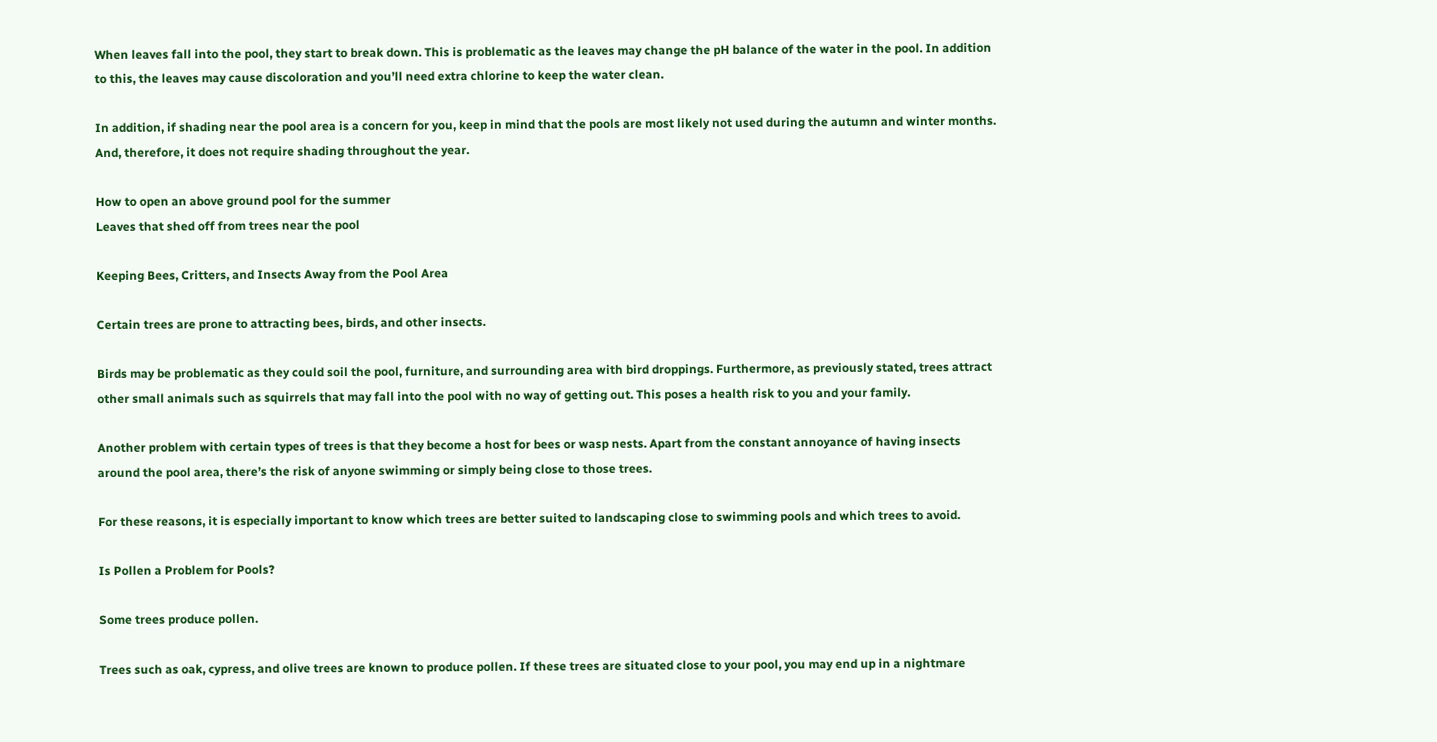When leaves fall into the pool, they start to break down. This is problematic as the leaves may change the pH balance of the water in the pool. In addition to this, the leaves may cause discoloration and you’ll need extra chlorine to keep the water clean.

In addition, if shading near the pool area is a concern for you, keep in mind that the pools are most likely not used during the autumn and winter months. And, therefore, it does not require shading throughout the year.

How to open an above ground pool for the summer
Leaves that shed off from trees near the pool

Keeping Bees, Critters, and Insects Away from the Pool Area

Certain trees are prone to attracting bees, birds, and other insects.

Birds may be problematic as they could soil the pool, furniture, and surrounding area with bird droppings. Furthermore, as previously stated, trees attract other small animals such as squirrels that may fall into the pool with no way of getting out. This poses a health risk to you and your family.

Another problem with certain types of trees is that they become a host for bees or wasp nests. Apart from the constant annoyance of having insects around the pool area, there’s the risk of anyone swimming or simply being close to those trees.

For these reasons, it is especially important to know which trees are better suited to landscaping close to swimming pools and which trees to avoid.

Is Pollen a Problem for Pools?

Some trees produce pollen.

Trees such as oak, cypress, and olive trees are known to produce pollen. If these trees are situated close to your pool, you may end up in a nightmare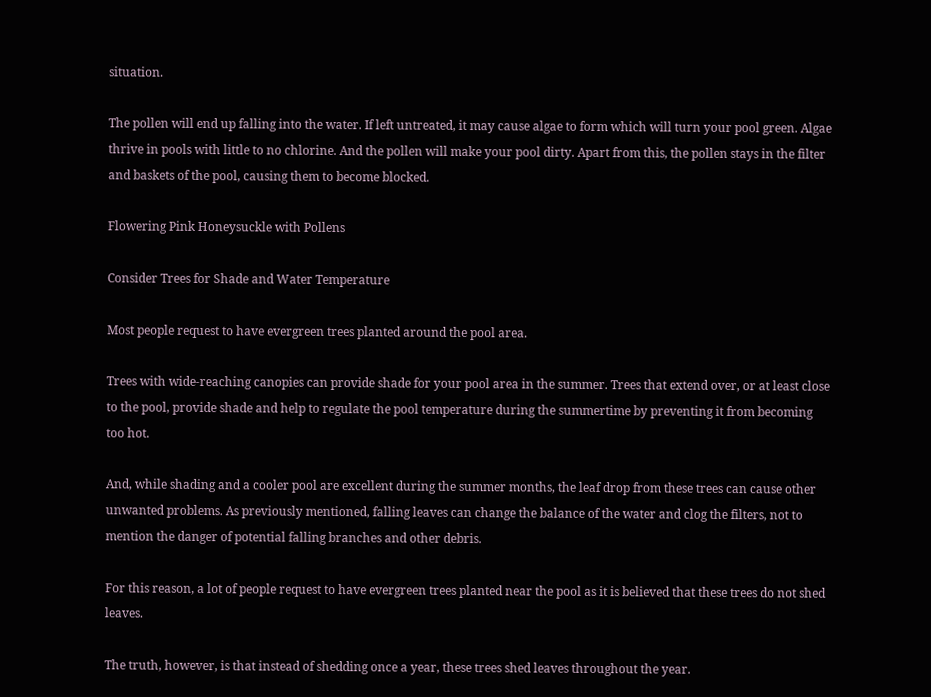situation.

The pollen will end up falling into the water. If left untreated, it may cause algae to form which will turn your pool green. Algae thrive in pools with little to no chlorine. And the pollen will make your pool dirty. Apart from this, the pollen stays in the filter and baskets of the pool, causing them to become blocked.

Flowering Pink Honeysuckle with Pollens

Consider Trees for Shade and Water Temperature

Most people request to have evergreen trees planted around the pool area.

Trees with wide-reaching canopies can provide shade for your pool area in the summer. Trees that extend over, or at least close to the pool, provide shade and help to regulate the pool temperature during the summertime by preventing it from becoming too hot.

And, while shading and a cooler pool are excellent during the summer months, the leaf drop from these trees can cause other unwanted problems. As previously mentioned, falling leaves can change the balance of the water and clog the filters, not to mention the danger of potential falling branches and other debris.

For this reason, a lot of people request to have evergreen trees planted near the pool as it is believed that these trees do not shed leaves.

The truth, however, is that instead of shedding once a year, these trees shed leaves throughout the year.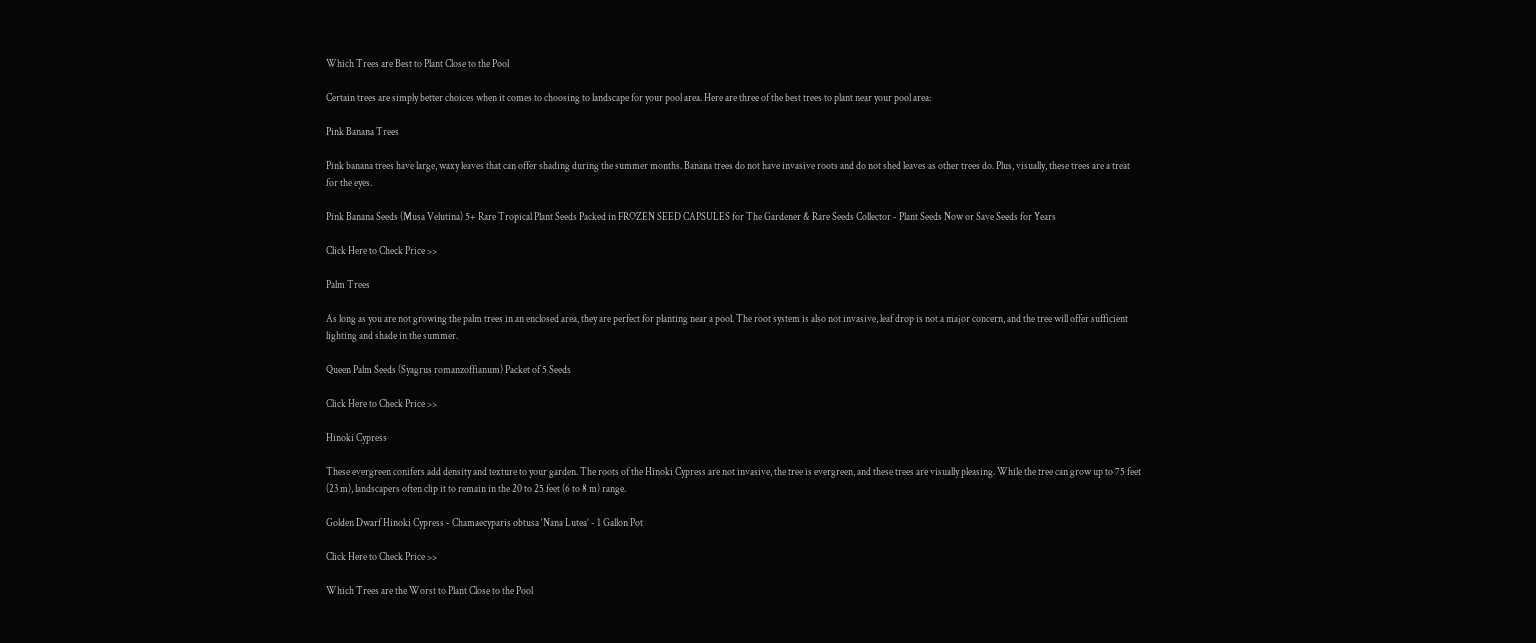Which Trees are Best to Plant Close to the Pool

Certain trees are simply better choices when it comes to choosing to landscape for your pool area. Here are three of the best trees to plant near your pool area:

Pink Banana Trees

Pink banana trees have large, waxy leaves that can offer shading during the summer months. Banana trees do not have invasive roots and do not shed leaves as other trees do. Plus, visually, these trees are a treat for the eyes.

Pink Banana Seeds (Musa Velutina) 5+ Rare Tropical Plant Seeds Packed in FROZEN SEED CAPSULES for The Gardener & Rare Seeds Collector - Plant Seeds Now or Save Seeds for Years

Click Here to Check Price >>

Palm Trees

As long as you are not growing the palm trees in an enclosed area, they are perfect for planting near a pool. The root system is also not invasive, leaf drop is not a major concern, and the tree will offer sufficient lighting and shade in the summer.

Queen Palm Seeds (Syagrus romanzoffianum) Packet of 5 Seeds

Click Here to Check Price >>

Hinoki Cypress

These evergreen conifers add density and texture to your garden. The roots of the Hinoki Cypress are not invasive, the tree is evergreen, and these trees are visually pleasing. While the tree can grow up to 75 feet (23 m), landscapers often clip it to remain in the 20 to 25 feet (6 to 8 m) range.

Golden Dwarf Hinoki Cypress - Chamaecyparis obtusa ‘Nana Lutea’ - 1 Gallon Pot

Click Here to Check Price >>

Which Trees are the Worst to Plant Close to the Pool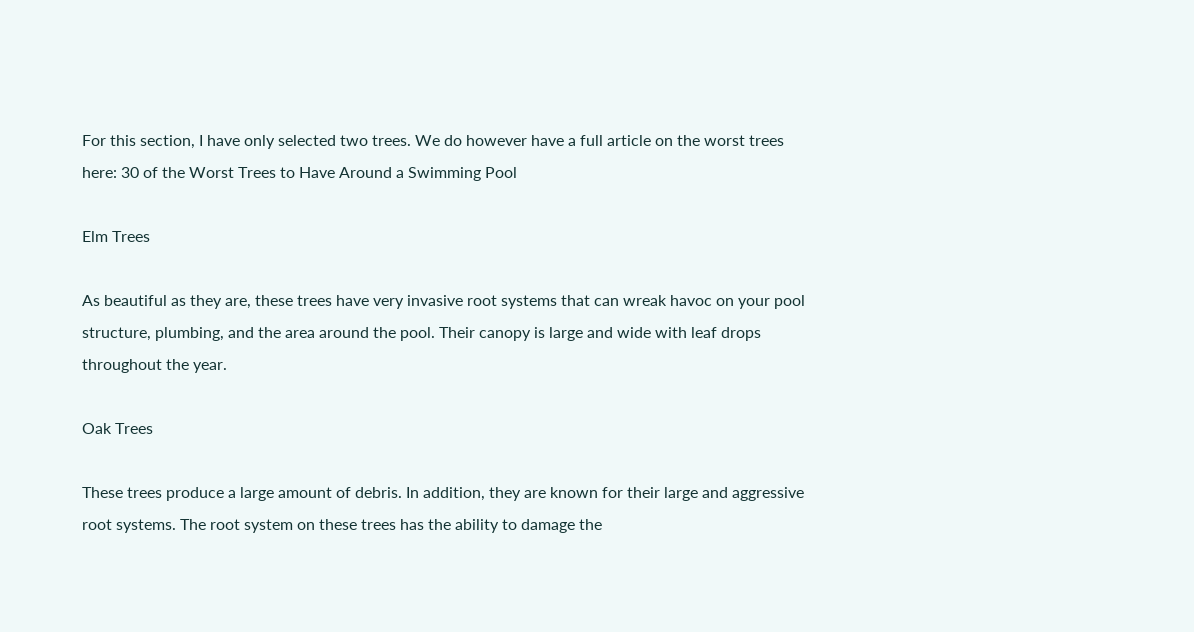For this section, I have only selected two trees. We do however have a full article on the worst trees here: 30 of the Worst Trees to Have Around a Swimming Pool

Elm Trees

As beautiful as they are, these trees have very invasive root systems that can wreak havoc on your pool structure, plumbing, and the area around the pool. Their canopy is large and wide with leaf drops throughout the year.

Oak Trees

These trees produce a large amount of debris. In addition, they are known for their large and aggressive root systems. The root system on these trees has the ability to damage the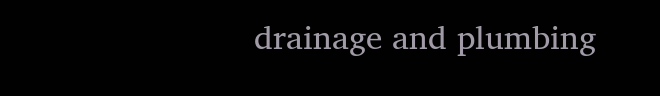drainage and plumbing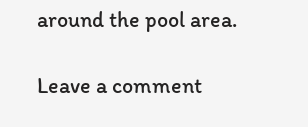around the pool area.

Leave a comment